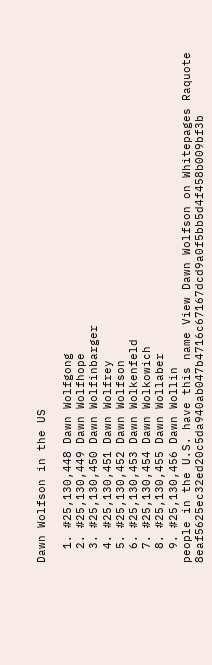Dawn Wolfson in the US

  1. #25,130,448 Dawn Wolfgong
  2. #25,130,449 Dawn Wolfhope
  3. #25,130,450 Dawn Wolfinbarger
  4. #25,130,451 Dawn Wolfrey
  5. #25,130,452 Dawn Wolfson
  6. #25,130,453 Dawn Wolkenfeld
  7. #25,130,454 Dawn Wolkowich
  8. #25,130,455 Dawn Wollaber
  9. #25,130,456 Dawn Wollin
people in the U.S. have this name View Dawn Wolfson on Whitepages Raquote 8eaf5625ec32ed20c5da940ab047b4716c67167dcd9a0f5bb5d4f458b009bf3b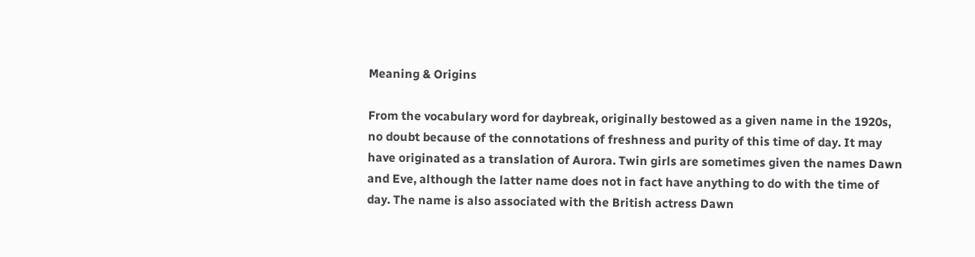Meaning & Origins

From the vocabulary word for daybreak, originally bestowed as a given name in the 1920s, no doubt because of the connotations of freshness and purity of this time of day. It may have originated as a translation of Aurora. Twin girls are sometimes given the names Dawn and Eve, although the latter name does not in fact have anything to do with the time of day. The name is also associated with the British actress Dawn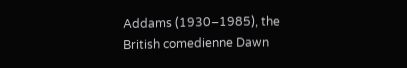Addams (1930–1985), the British comedienne Dawn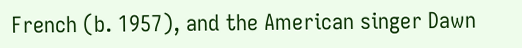French (b. 1957), and the American singer Dawn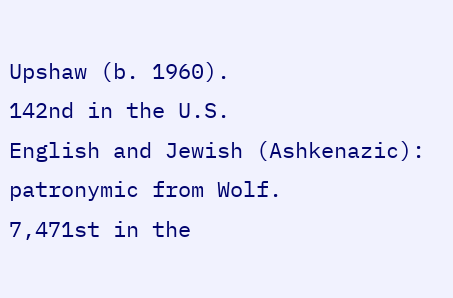Upshaw (b. 1960).
142nd in the U.S.
English and Jewish (Ashkenazic): patronymic from Wolf.
7,471st in the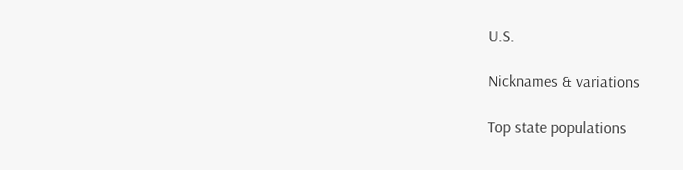U.S.

Nicknames & variations

Top state populations